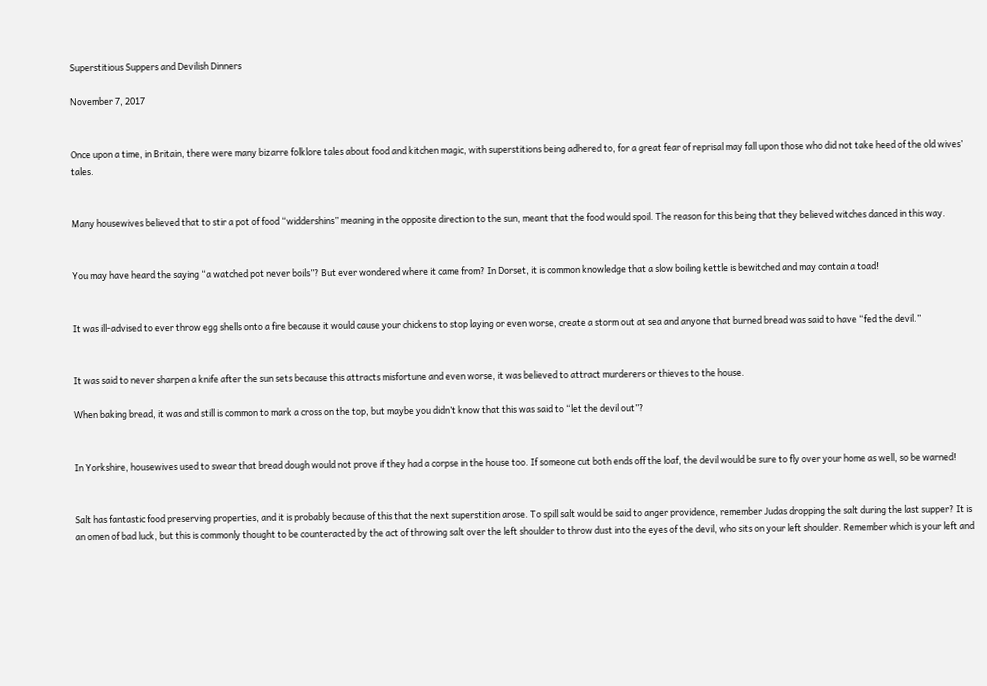Superstitious Suppers and Devilish Dinners

November 7, 2017


Once upon a time, in Britain, there were many bizarre folklore tales about food and kitchen magic, with superstitions being adhered to, for a great fear of reprisal may fall upon those who did not take heed of the old wives’ tales.


Many housewives believed that to stir a pot of food “widdershins” meaning in the opposite direction to the sun, meant that the food would spoil. The reason for this being that they believed witches danced in this way.


You may have heard the saying “a watched pot never boils”? But ever wondered where it came from? In Dorset, it is common knowledge that a slow boiling kettle is bewitched and may contain a toad!


It was ill-advised to ever throw egg shells onto a fire because it would cause your chickens to stop laying or even worse, create a storm out at sea and anyone that burned bread was said to have “fed the devil.”


It was said to never sharpen a knife after the sun sets because this attracts misfortune and even worse, it was believed to attract murderers or thieves to the house.

When baking bread, it was and still is common to mark a cross on the top, but maybe you didn’t know that this was said to “let the devil out”?


In Yorkshire, housewives used to swear that bread dough would not prove if they had a corpse in the house too. If someone cut both ends off the loaf, the devil would be sure to fly over your home as well, so be warned!


Salt has fantastic food preserving properties, and it is probably because of this that the next superstition arose. To spill salt would be said to anger providence, remember Judas dropping the salt during the last supper? It is an omen of bad luck, but this is commonly thought to be counteracted by the act of throwing salt over the left shoulder to throw dust into the eyes of the devil, who sits on your left shoulder. Remember which is your left and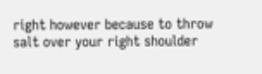right however because to throw salt over your right shoulder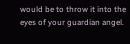would be to throw it into the eyes of your guardian angel.